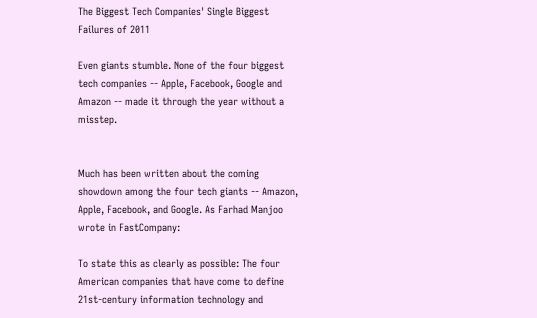The Biggest Tech Companies' Single Biggest Failures of 2011

Even giants stumble. None of the four biggest tech companies -- Apple, Facebook, Google and Amazon -- made it through the year without a misstep.


Much has been written about the coming showdown among the four tech giants -- Amazon, Apple, Facebook, and Google. As Farhad Manjoo wrote in FastCompany:

To state this as clearly as possible: The four American companies that have come to define 21st-century information technology and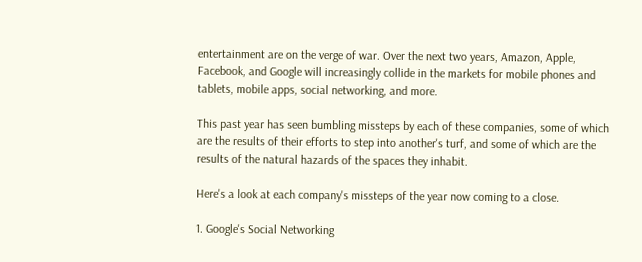entertainment are on the verge of war. Over the next two years, Amazon, Apple, Facebook, and Google will increasingly collide in the markets for mobile phones and tablets, mobile apps, social networking, and more.

This past year has seen bumbling missteps by each of these companies, some of which are the results of their efforts to step into another's turf, and some of which are the results of the natural hazards of the spaces they inhabit.

Here's a look at each company's missteps of the year now coming to a close.

1. Google's Social Networking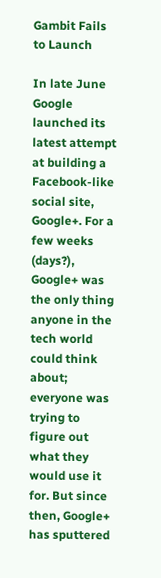Gambit Fails to Launch

In late June Google launched its latest attempt at building a Facebook-like social site, Google+. For a few weeks (days?), Google+ was the only thing anyone in the tech world could think about; everyone was trying to figure out what they would use it for. But since then, Google+ has sputtered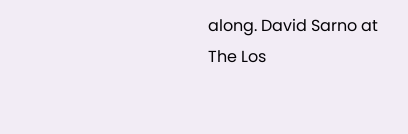along. David Sarno at The Los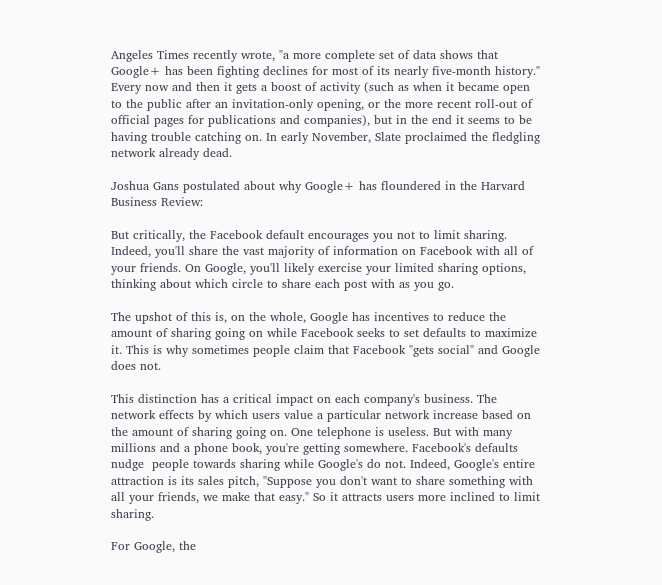Angeles Times recently wrote, "a more complete set of data shows that Google+ has been fighting declines for most of its nearly five-month history." Every now and then it gets a boost of activity (such as when it became open to the public after an invitation-only opening, or the more recent roll-out of official pages for publications and companies), but in the end it seems to be having trouble catching on. In early November, Slate proclaimed the fledgling network already dead.

Joshua Gans postulated about why Google+ has floundered in the Harvard Business Review:

But critically, the Facebook default encourages you not to limit sharing. Indeed, you'll share the vast majority of information on Facebook with all of your friends. On Google, you'll likely exercise your limited sharing options, thinking about which circle to share each post with as you go.

The upshot of this is, on the whole, Google has incentives to reduce the amount of sharing going on while Facebook seeks to set defaults to maximize it. This is why sometimes people claim that Facebook "gets social" and Google does not.

This distinction has a critical impact on each company's business. The network effects by which users value a particular network increase based on the amount of sharing going on. One telephone is useless. But with many millions and a phone book, you're getting somewhere. Facebook's defaults nudge  people towards sharing while Google's do not. Indeed, Google's entire attraction is its sales pitch, "Suppose you don't want to share something with all your friends, we make that easy." So it attracts users more inclined to limit sharing.

For Google, the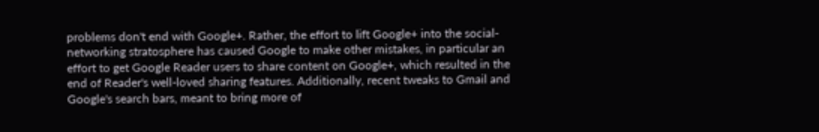problems don't end with Google+. Rather, the effort to lift Google+ into the social-networking stratosphere has caused Google to make other mistakes, in particular an effort to get Google Reader users to share content on Google+, which resulted in the end of Reader's well-loved sharing features. Additionally, recent tweaks to Gmail and Google's search bars, meant to bring more of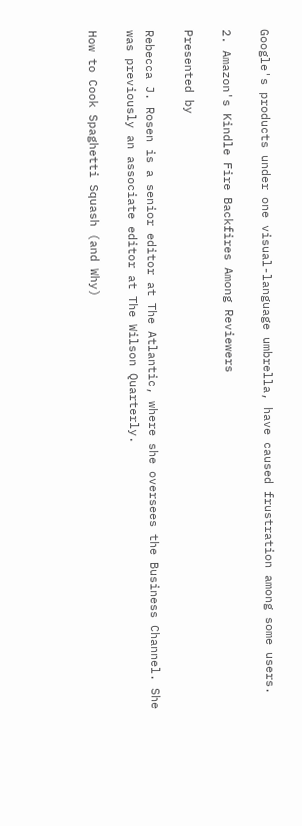Google's products under one visual-language umbrella, have caused frustration among some users.

2. Amazon's Kindle Fire Backfires Among Reviewers

Presented by

Rebecca J. Rosen is a senior editor at The Atlantic, where she oversees the Business Channel. She was previously an associate editor at The Wilson Quarterly.

How to Cook Spaghetti Squash (and Why)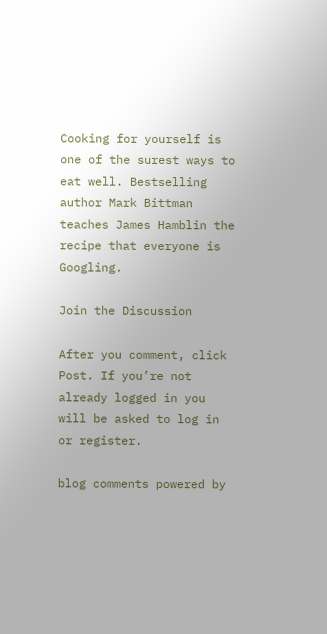Cooking for yourself is one of the surest ways to eat well. Bestselling author Mark Bittman teaches James Hamblin the recipe that everyone is Googling.

Join the Discussion

After you comment, click Post. If you’re not already logged in you will be asked to log in or register.

blog comments powered by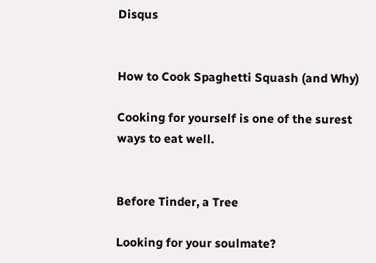Disqus


How to Cook Spaghetti Squash (and Why)

Cooking for yourself is one of the surest ways to eat well.


Before Tinder, a Tree

Looking for your soulmate?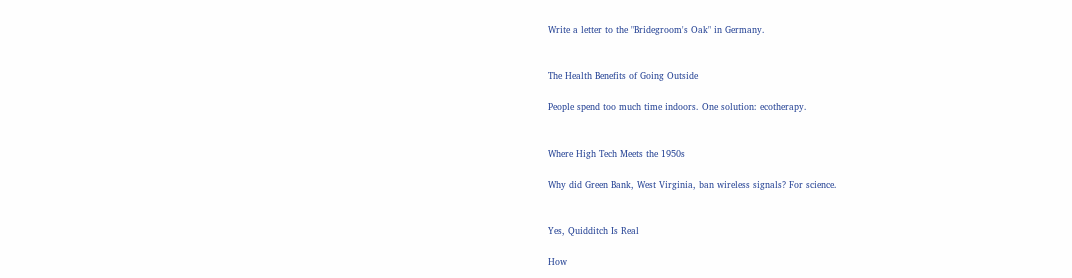Write a letter to the "Bridegroom's Oak" in Germany.


The Health Benefits of Going Outside

People spend too much time indoors. One solution: ecotherapy.


Where High Tech Meets the 1950s

Why did Green Bank, West Virginia, ban wireless signals? For science.


Yes, Quidditch Is Real

How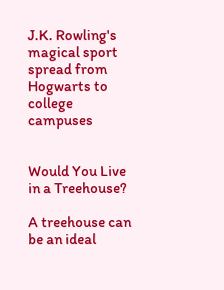J.K. Rowling's magical sport spread from Hogwarts to college campuses


Would You Live in a Treehouse?

A treehouse can be an ideal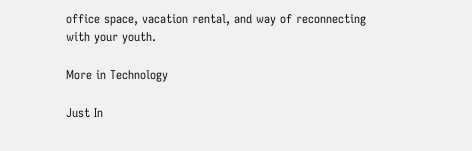office space, vacation rental, and way of reconnecting with your youth.

More in Technology

Just In